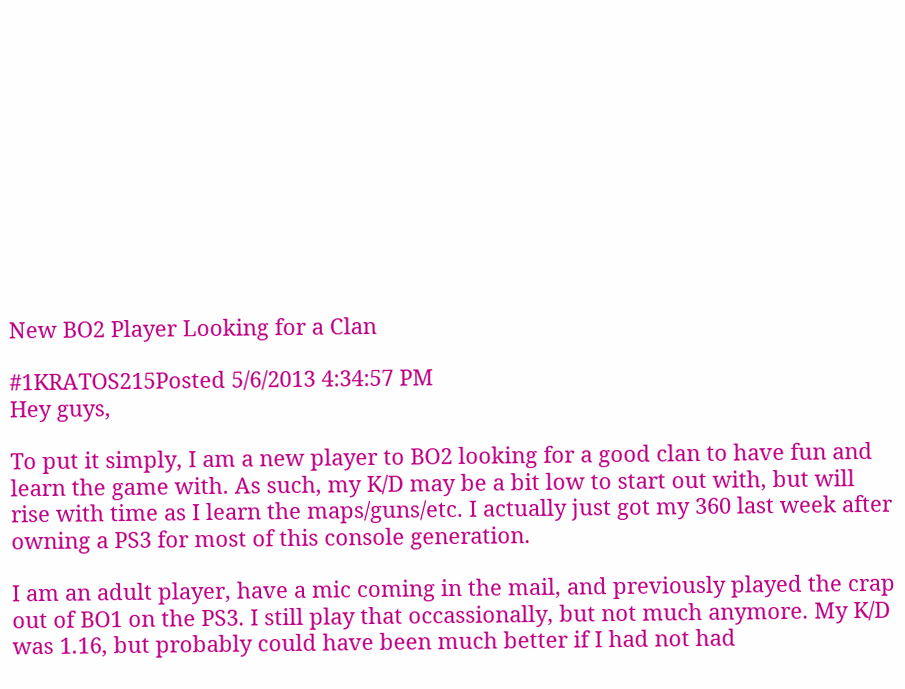New BO2 Player Looking for a Clan

#1KRATOS215Posted 5/6/2013 4:34:57 PM
Hey guys,

To put it simply, I am a new player to BO2 looking for a good clan to have fun and learn the game with. As such, my K/D may be a bit low to start out with, but will rise with time as I learn the maps/guns/etc. I actually just got my 360 last week after owning a PS3 for most of this console generation.

I am an adult player, have a mic coming in the mail, and previously played the crap out of BO1 on the PS3. I still play that occassionally, but not much anymore. My K/D was 1.16, but probably could have been much better if I had not had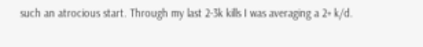such an atrocious start. Through my last 2-3k kills I was averaging a 2+ k/d.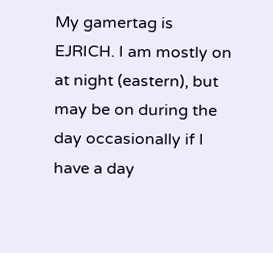My gamertag is EJRICH. I am mostly on at night (eastern), but may be on during the day occasionally if I have a day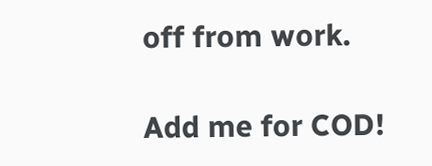off from work.

Add me for COD!